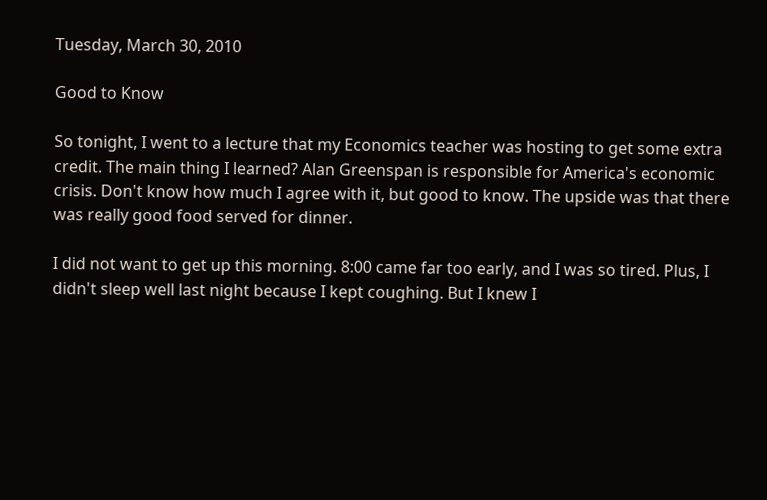Tuesday, March 30, 2010

Good to Know

So tonight, I went to a lecture that my Economics teacher was hosting to get some extra credit. The main thing I learned? Alan Greenspan is responsible for America's economic crisis. Don't know how much I agree with it, but good to know. The upside was that there was really good food served for dinner.

I did not want to get up this morning. 8:00 came far too early, and I was so tired. Plus, I didn't sleep well last night because I kept coughing. But I knew I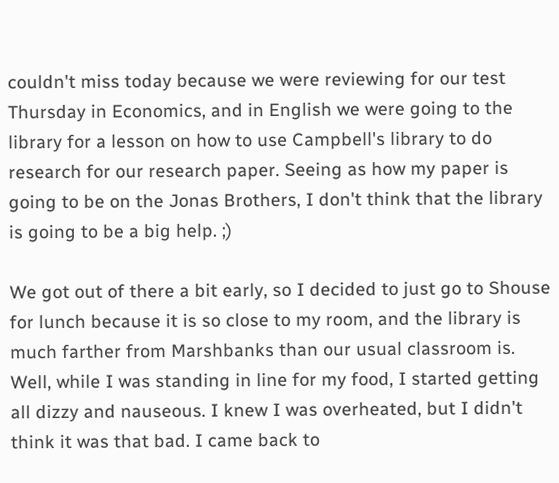couldn't miss today because we were reviewing for our test Thursday in Economics, and in English we were going to the library for a lesson on how to use Campbell's library to do research for our research paper. Seeing as how my paper is going to be on the Jonas Brothers, I don't think that the library is going to be a big help. ;)

We got out of there a bit early, so I decided to just go to Shouse for lunch because it is so close to my room, and the library is much farther from Marshbanks than our usual classroom is. Well, while I was standing in line for my food, I started getting all dizzy and nauseous. I knew I was overheated, but I didn't think it was that bad. I came back to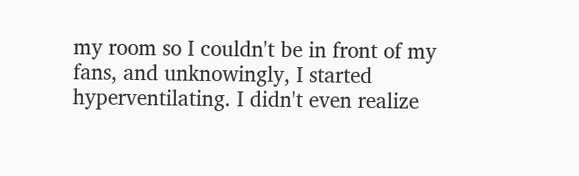my room so I couldn't be in front of my fans, and unknowingly, I started hyperventilating. I didn't even realize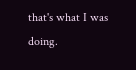that's what I was doing.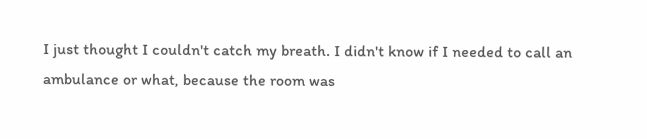I just thought I couldn't catch my breath. I didn't know if I needed to call an ambulance or what, because the room was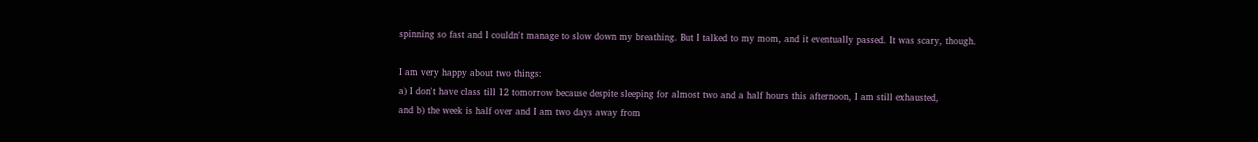spinning so fast and I couldn't manage to slow down my breathing. But I talked to my mom, and it eventually passed. It was scary, though.

I am very happy about two things:
a) I don't have class till 12 tomorrow because despite sleeping for almost two and a half hours this afternoon, I am still exhausted,
and b) the week is half over and I am two days away from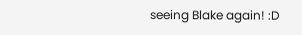seeing Blake again! :D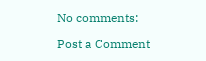No comments:

Post a Comment